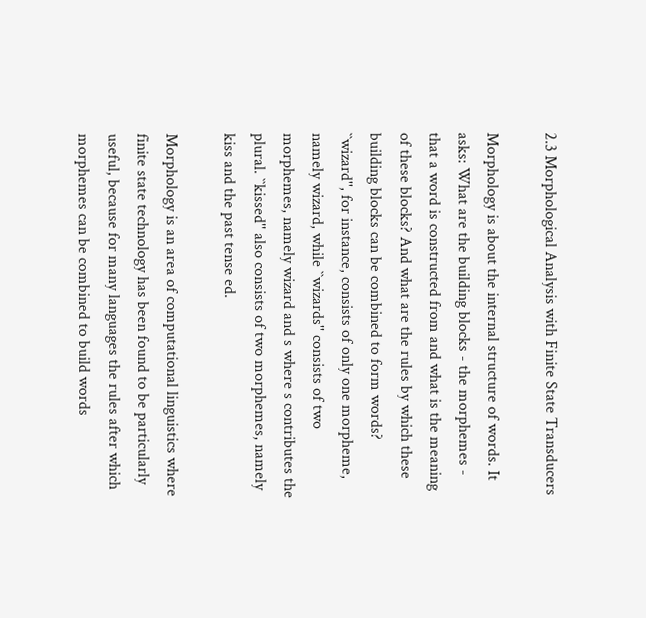2.3 Morphological Analysis with Finite State Transducers

Morphology is about the internal structure of words. It asks: What are the building blocks - the morphemes - that a word is constructed from and what is the meaning of these blocks? And what are the rules by which these building blocks can be combined to form words? ``wizard'', for instance, consists of only one morpheme, namely wizard, while ``wizards'' consists of two morphemes, namely wizard and s where s contributes the plural. ``kissed'' also consists of two morphemes, namely kiss and the past tense ed.

Morphology is an area of computational linguistics where finite state technology has been found to be particularly useful, because for many languages the rules after which morphemes can be combined to build words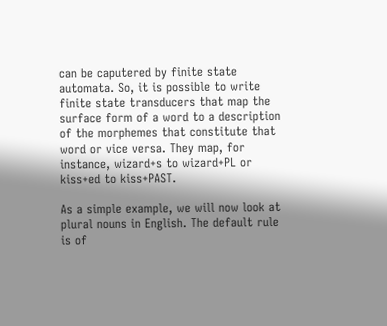can be caputered by finite state automata. So, it is possible to write finite state transducers that map the surface form of a word to a description of the morphemes that constitute that word or vice versa. They map, for instance, wizard+s to wizard+PL or kiss+ed to kiss+PAST.

As a simple example, we will now look at plural nouns in English. The default rule is of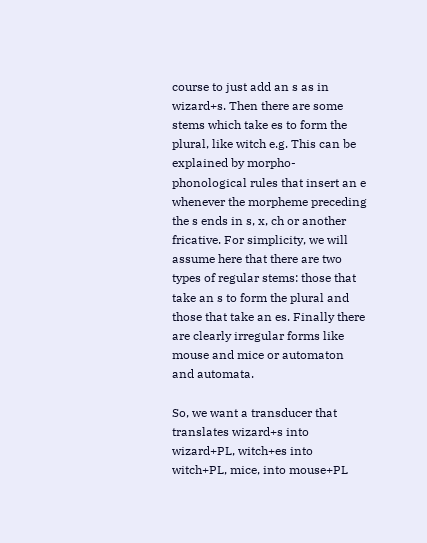course to just add an s as in wizard+s. Then there are some stems which take es to form the plural, like witch e.g. This can be explained by morpho-phonological rules that insert an e whenever the morpheme preceding the s ends in s, x, ch or another fricative. For simplicity, we will assume here that there are two types of regular stems: those that take an s to form the plural and those that take an es. Finally there are clearly irregular forms like mouse and mice or automaton and automata.

So, we want a transducer that translates wizard+s into wizard+PL, witch+es into witch+PL, mice, into mouse+PL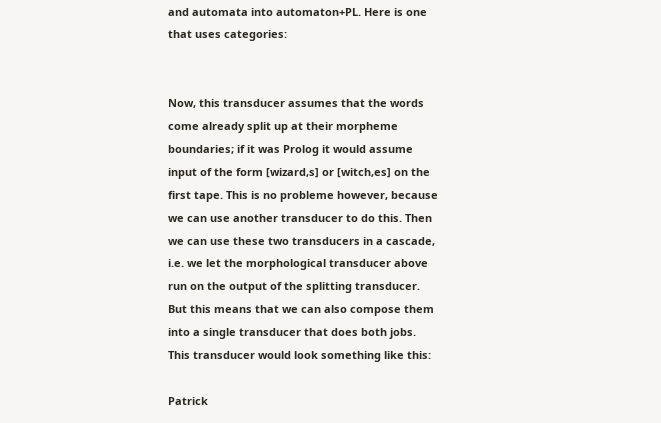and automata into automaton+PL. Here is one that uses categories:


Now, this transducer assumes that the words come already split up at their morpheme boundaries; if it was Prolog it would assume input of the form [wizard,s] or [witch,es] on the first tape. This is no probleme however, because we can use another transducer to do this. Then we can use these two transducers in a cascade, i.e. we let the morphological transducer above run on the output of the splitting transducer. But this means that we can also compose them into a single transducer that does both jobs. This transducer would look something like this:

Patrick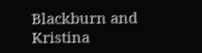Blackburn and Kristina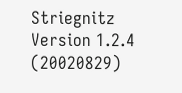Striegnitz
Version 1.2.4 (20020829)